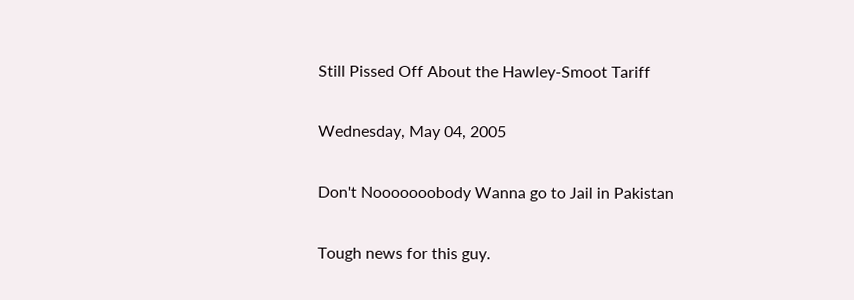Still Pissed Off About the Hawley-Smoot Tariff

Wednesday, May 04, 2005

Don't Nooooooobody Wanna go to Jail in Pakistan

Tough news for this guy.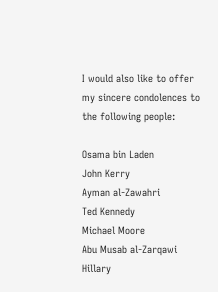I would also like to offer my sincere condolences to the following people:

Osama bin Laden
John Kerry
Ayman al-Zawahri
Ted Kennedy
Michael Moore
Abu Musab al-Zarqawi
Hillary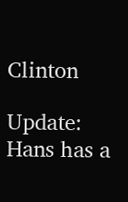Clinton

Update: Hans has a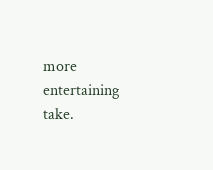more entertaining take.